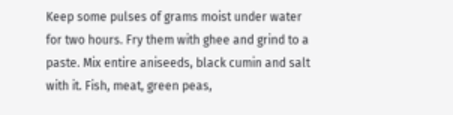Keep some pulses of grams moist under water for two hours. Fry them with ghee and grind to a paste. Mix entire aniseeds, black cumin and salt with it. Fish, meat, green peas,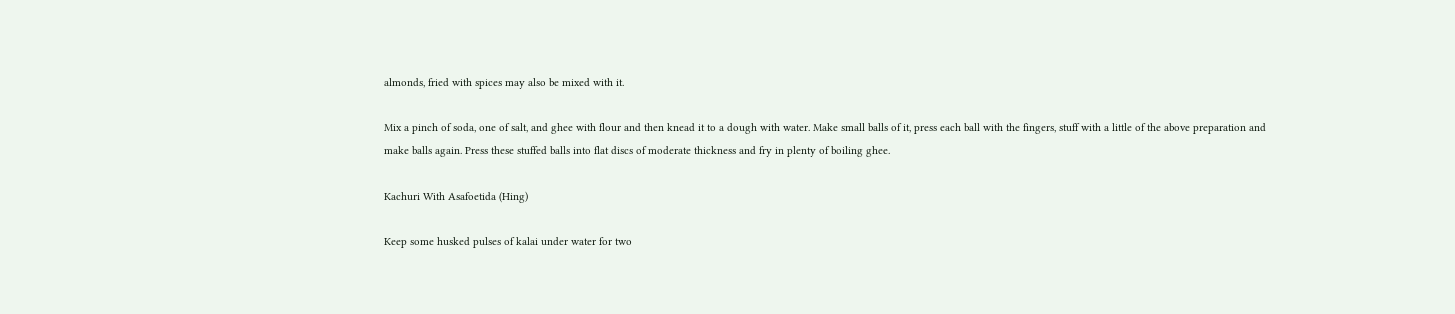almonds, fried with spices may also be mixed with it.

Mix a pinch of soda, one of salt, and ghee with flour and then knead it to a dough with water. Make small balls of it, press each ball with the fingers, stuff with a little of the above preparation and make balls again. Press these stuffed balls into flat discs of moderate thickness and fry in plenty of boiling ghee.

Kachuri With Asafoetida (Hing)

Keep some husked pulses of kalai under water for two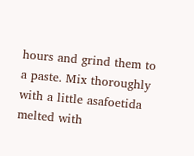hours and grind them to a paste. Mix thoroughly with a little asafoetida melted with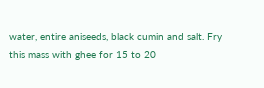water, entire aniseeds, black cumin and salt. Fry this mass with ghee for 15 to 20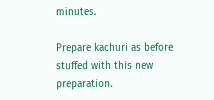minutes.

Prepare kachuri as before stuffed with this new preparation.